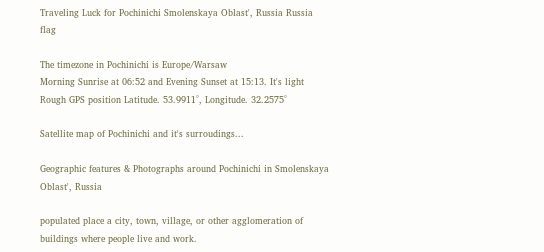Traveling Luck for Pochinichi Smolenskaya Oblast', Russia Russia flag

The timezone in Pochinichi is Europe/Warsaw
Morning Sunrise at 06:52 and Evening Sunset at 15:13. It's light
Rough GPS position Latitude. 53.9911°, Longitude. 32.2575°

Satellite map of Pochinichi and it's surroudings...

Geographic features & Photographs around Pochinichi in Smolenskaya Oblast', Russia

populated place a city, town, village, or other agglomeration of buildings where people live and work.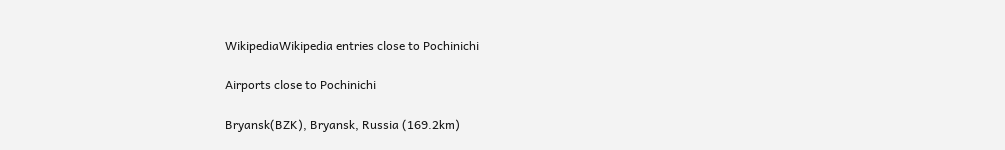WikipediaWikipedia entries close to Pochinichi

Airports close to Pochinichi

Bryansk(BZK), Bryansk, Russia (169.2km)